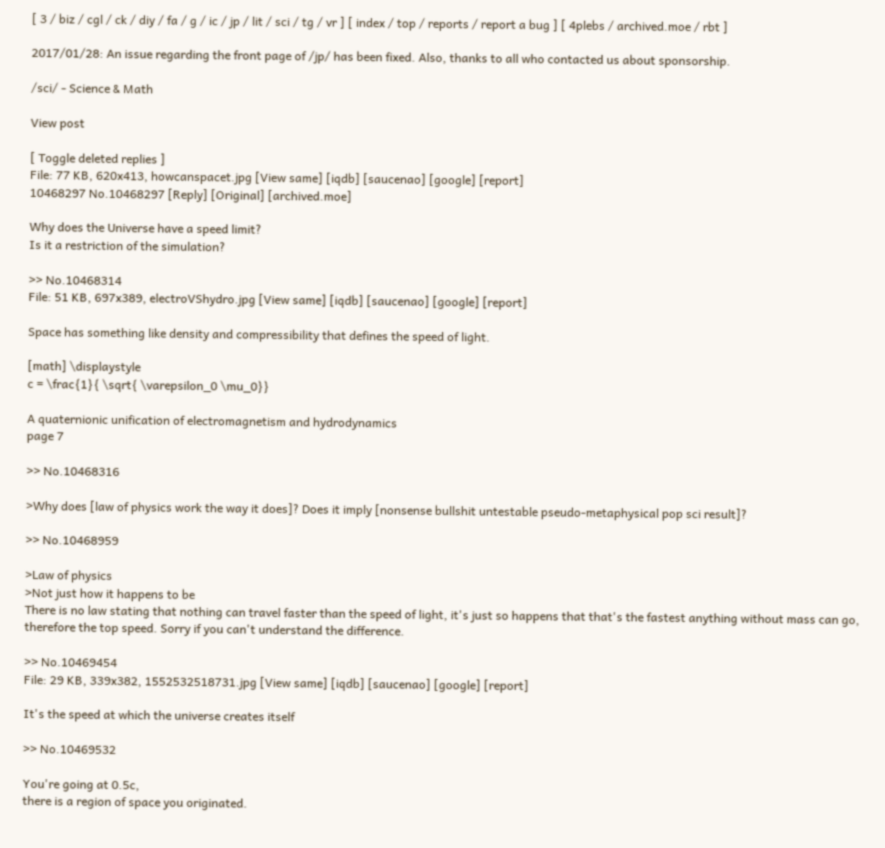[ 3 / biz / cgl / ck / diy / fa / g / ic / jp / lit / sci / tg / vr ] [ index / top / reports / report a bug ] [ 4plebs / archived.moe / rbt ]

2017/01/28: An issue regarding the front page of /jp/ has been fixed. Also, thanks to all who contacted us about sponsorship.

/sci/ - Science & Math

View post

[ Toggle deleted replies ]
File: 77 KB, 620x413, howcanspacet.jpg [View same] [iqdb] [saucenao] [google] [report]
10468297 No.10468297 [Reply] [Original] [archived.moe]

Why does the Universe have a speed limit?
Is it a restriction of the simulation?

>> No.10468314
File: 51 KB, 697x389, electroVShydro.jpg [View same] [iqdb] [saucenao] [google] [report]

Space has something like density and compressibility that defines the speed of light.

[math] \displaystyle
c = \frac{1}{ \sqrt{ \varepsilon_0 \mu_0}}

A quaternionic unification of electromagnetism and hydrodynamics
page 7

>> No.10468316

>Why does [law of physics work the way it does]? Does it imply [nonsense bullshit untestable pseudo-metaphysical pop sci result]?

>> No.10468959

>Law of physics
>Not just how it happens to be
There is no law stating that nothing can travel faster than the speed of light, it's just so happens that that's the fastest anything without mass can go, therefore the top speed. Sorry if you can't understand the difference.

>> No.10469454
File: 29 KB, 339x382, 1552532518731.jpg [View same] [iqdb] [saucenao] [google] [report]

It's the speed at which the universe creates itself

>> No.10469532

You're going at 0.5c,
there is a region of space you originated.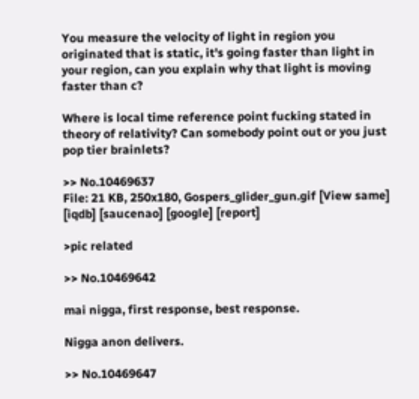You measure the velocity of light in region you originated that is static, it's going faster than light in your region, can you explain why that light is moving faster than c?

Where is local time reference point fucking stated in theory of relativity? Can somebody point out or you just pop tier brainlets?

>> No.10469637
File: 21 KB, 250x180, Gospers_glider_gun.gif [View same] [iqdb] [saucenao] [google] [report]

>pic related

>> No.10469642

mai nigga, first response, best response.

Nigga anon delivers.

>> No.10469647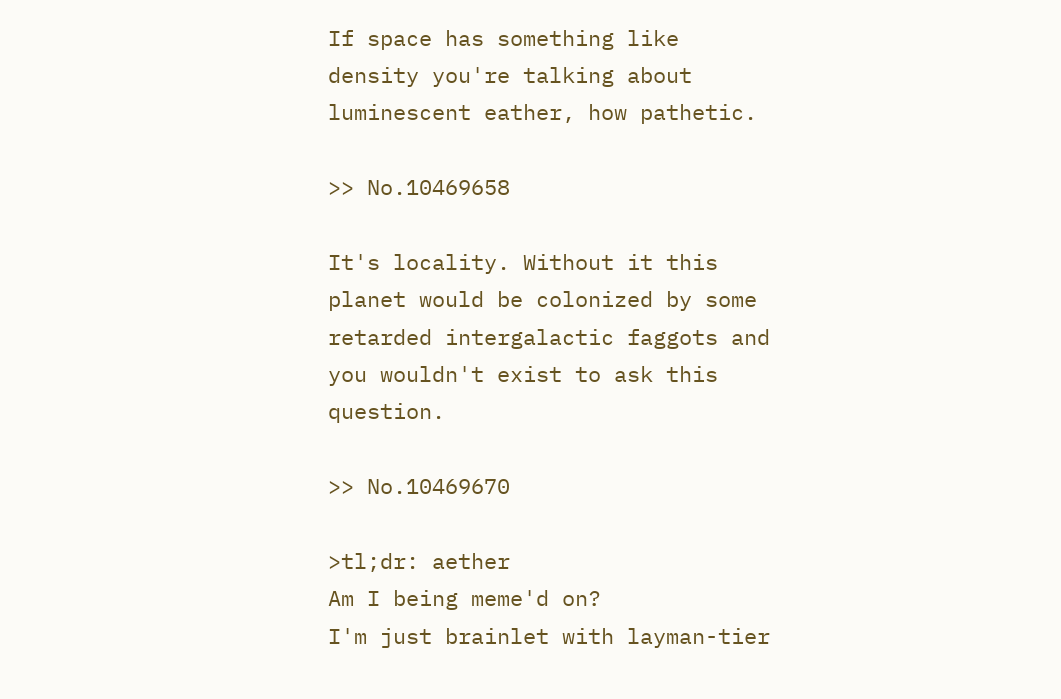If space has something like density you're talking about luminescent eather, how pathetic.

>> No.10469658

It's locality. Without it this planet would be colonized by some retarded intergalactic faggots and you wouldn't exist to ask this question.

>> No.10469670

>tl;dr: aether
Am I being meme'd on?
I'm just brainlet with layman-tier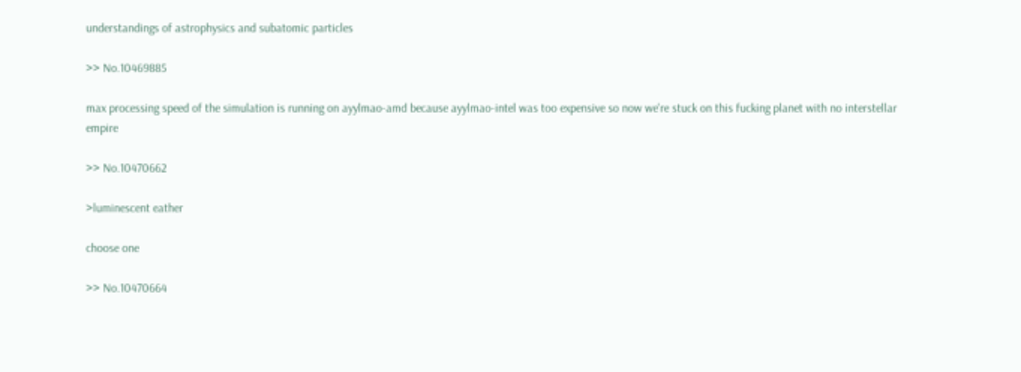understandings of astrophysics and subatomic particles

>> No.10469885

max processing speed of the simulation is running on ayylmao-amd because ayylmao-intel was too expensive so now we're stuck on this fucking planet with no interstellar empire

>> No.10470662

>luminescent eather

choose one

>> No.10470664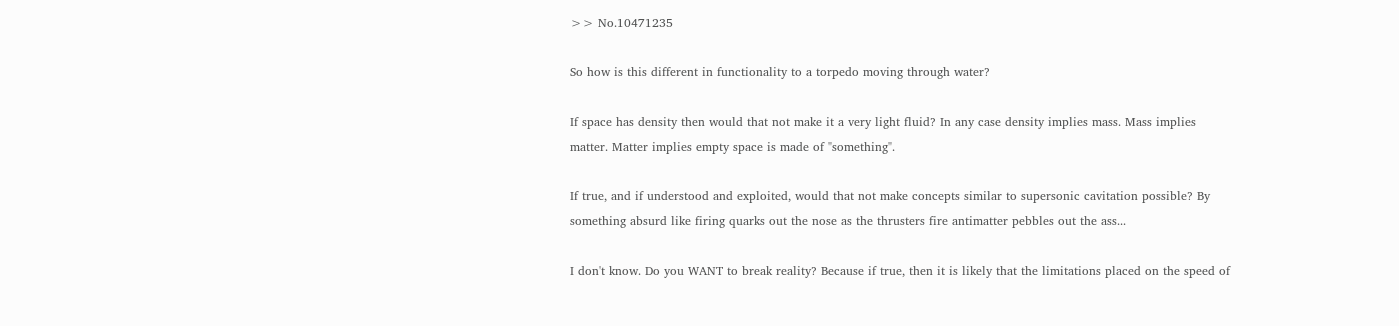>> No.10471235

So how is this different in functionality to a torpedo moving through water?

If space has density then would that not make it a very light fluid? In any case density implies mass. Mass implies matter. Matter implies empty space is made of "something".

If true, and if understood and exploited, would that not make concepts similar to supersonic cavitation possible? By something absurd like firing quarks out the nose as the thrusters fire antimatter pebbles out the ass...

I don't know. Do you WANT to break reality? Because if true, then it is likely that the limitations placed on the speed of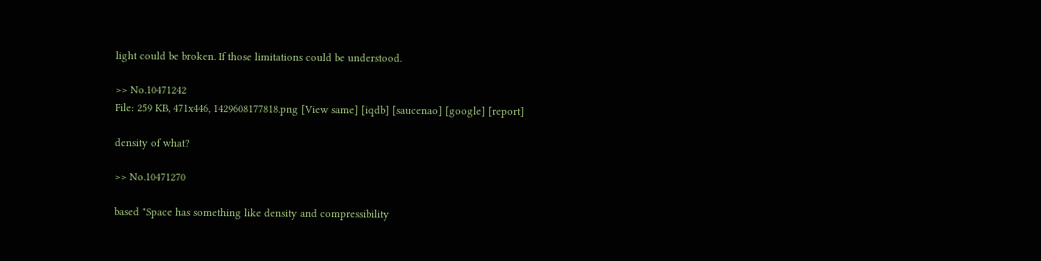light could be broken. If those limitations could be understood.

>> No.10471242
File: 259 KB, 471x446, 1429608177818.png [View same] [iqdb] [saucenao] [google] [report]

density of what?

>> No.10471270

based "Space has something like density and compressibility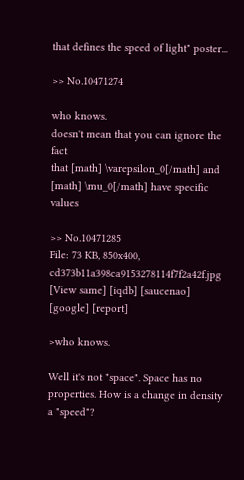that defines the speed of light" poster...

>> No.10471274

who knows.
doesn't mean that you can ignore the fact
that [math] \varepsilon_0[/math] and [math] \mu_0[/math] have specific values

>> No.10471285
File: 73 KB, 850x400, cd373b11a398ca9153278114f7f2a42f.jpg [View same] [iqdb] [saucenao] [google] [report]

>who knows.

Well it's not "space". Space has no properties. How is a change in density a "speed"?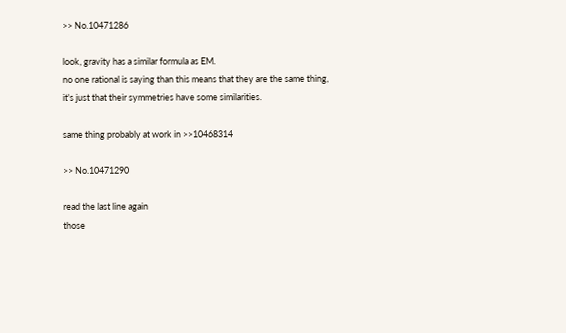>> No.10471286

look, gravity has a similar formula as EM.
no one rational is saying than this means that they are the same thing, it's just that their symmetries have some similarities.

same thing probably at work in >>10468314

>> No.10471290

read the last line again
those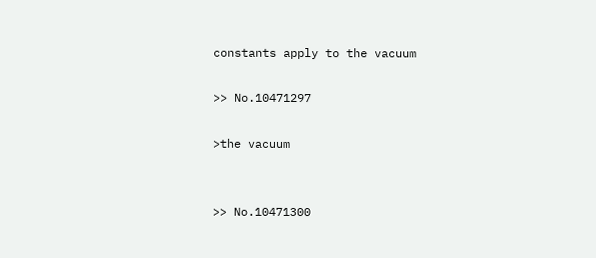constants apply to the vacuum

>> No.10471297

>the vacuum


>> No.10471300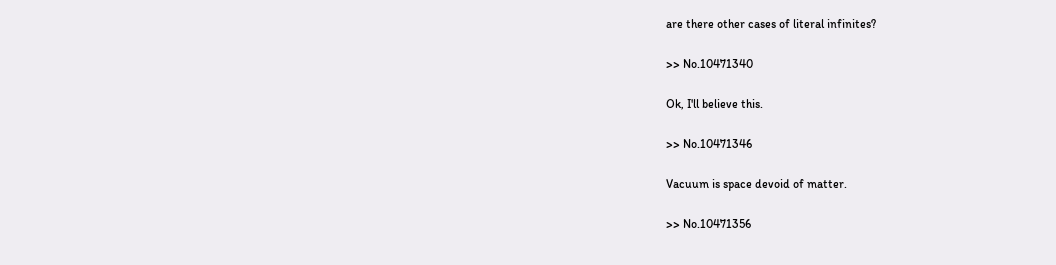are there other cases of literal infinites?

>> No.10471340

Ok, I'll believe this.

>> No.10471346

Vacuum is space devoid of matter.

>> No.10471356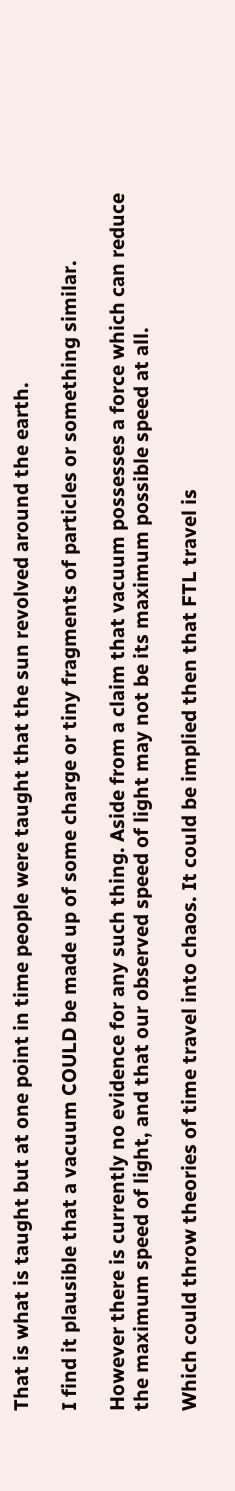That is what is taught but at one point in time people were taught that the sun revolved around the earth.

I find it plausible that a vacuum COULD be made up of some charge or tiny fragments of particles or something similar.

However there is currently no evidence for any such thing. Aside from a claim that vacuum possesses a force which can reduce the maximum speed of light, and that our observed speed of light may not be its maximum possible speed at all.

Which could throw theories of time travel into chaos. It could be implied then that FTL travel is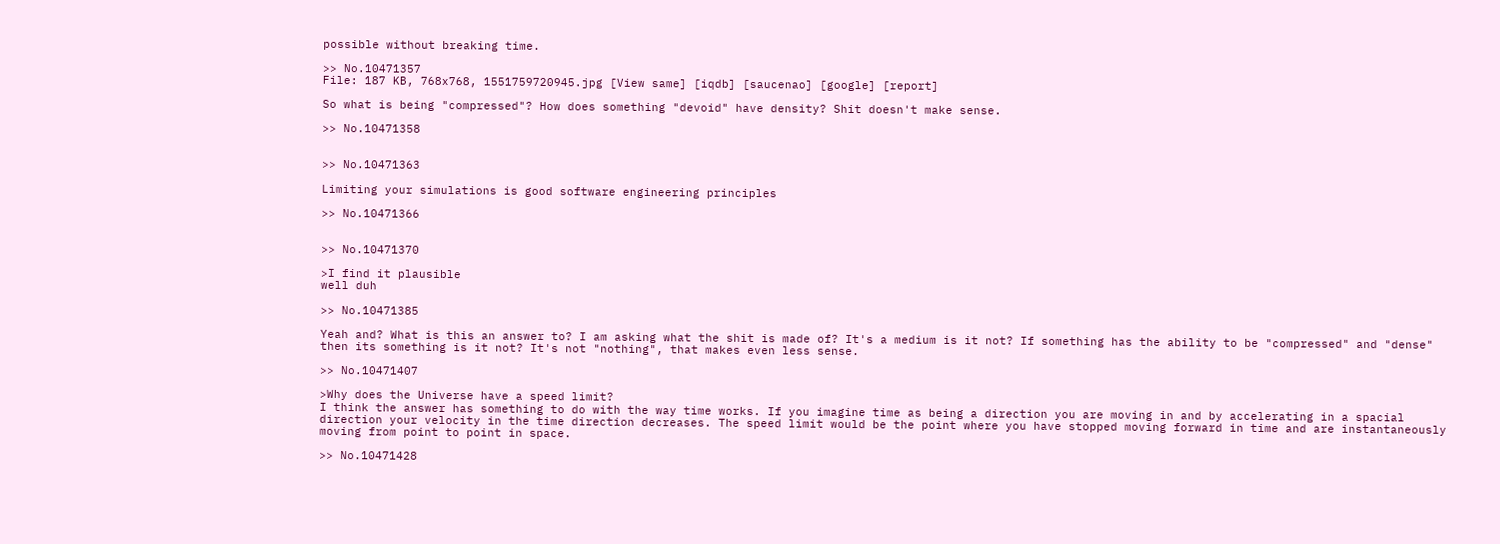possible without breaking time.

>> No.10471357
File: 187 KB, 768x768, 1551759720945.jpg [View same] [iqdb] [saucenao] [google] [report]

So what is being "compressed"? How does something "devoid" have density? Shit doesn't make sense.

>> No.10471358


>> No.10471363

Limiting your simulations is good software engineering principles

>> No.10471366


>> No.10471370

>I find it plausible
well duh

>> No.10471385

Yeah and? What is this an answer to? I am asking what the shit is made of? It's a medium is it not? If something has the ability to be "compressed" and "dense" then its something is it not? It's not "nothing", that makes even less sense.

>> No.10471407

>Why does the Universe have a speed limit?
I think the answer has something to do with the way time works. If you imagine time as being a direction you are moving in and by accelerating in a spacial direction your velocity in the time direction decreases. The speed limit would be the point where you have stopped moving forward in time and are instantaneously moving from point to point in space.

>> No.10471428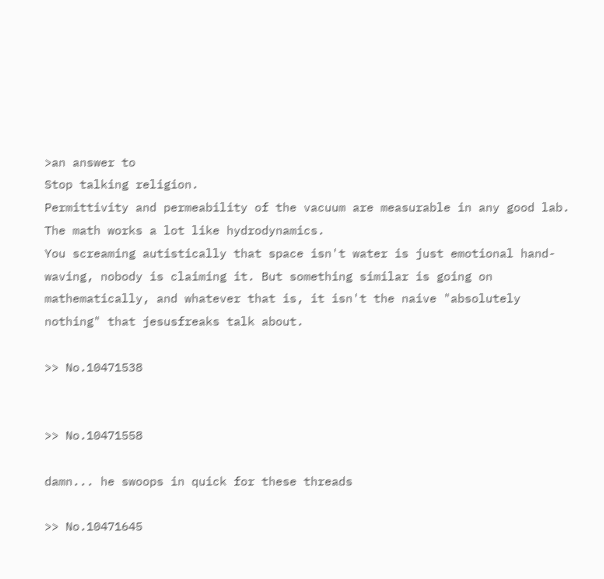>an answer to
Stop talking religion.
Permittivity and permeability of the vacuum are measurable in any good lab.
The math works a lot like hydrodynamics.
You screaming autistically that space isn't water is just emotional hand-waving, nobody is claiming it. But something similar is going on mathematically, and whatever that is, it isn't the naive "absolutely nothing" that jesusfreaks talk about.

>> No.10471538


>> No.10471558

damn... he swoops in quick for these threads

>> No.10471645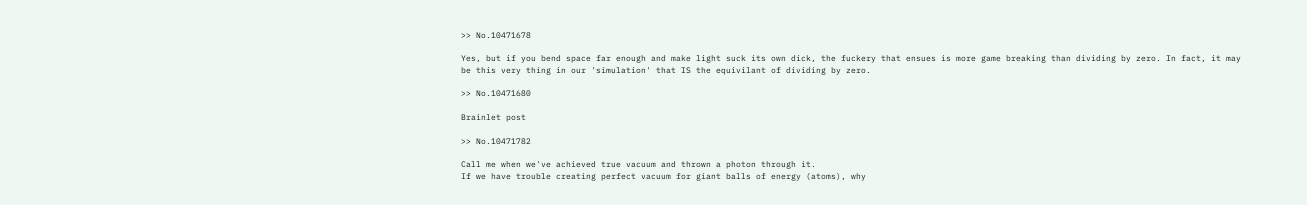>> No.10471678

Yes, but if you bend space far enough and make light suck its own dick, the fuckery that ensues is more game breaking than dividing by zero. In fact, it may be this very thing in our 'simulation' that IS the equivilant of dividing by zero.

>> No.10471680

Brainlet post

>> No.10471782

Call me when we've achieved true vacuum and thrown a photon through it.
If we have trouble creating perfect vacuum for giant balls of energy (atoms), why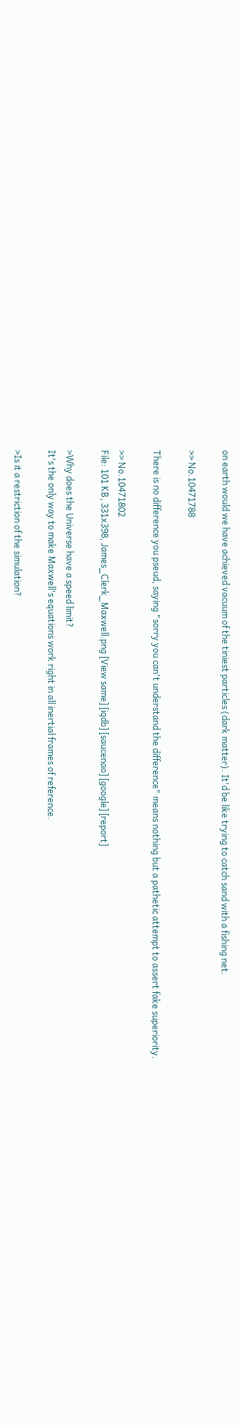on earth would we have achieved vacuum of the tiniest particles (dark matter). It'd be like trying to catch sand with a fishing net.

>> No.10471788

There is no difference you pseud, saying "sorry you can't understand the difference" means nothing but a pathetic attempt to assert fake superiority.

>> No.10471802
File: 101 KB, 331x398, James_Clerk_Maxwell.png [View same] [iqdb] [saucenao] [google] [report]

>Why does the Universe have a speed limit?
It's the only way to make Maxwell's equations work right in all inertial frames of reference.

>Is it a restriction of the simulation?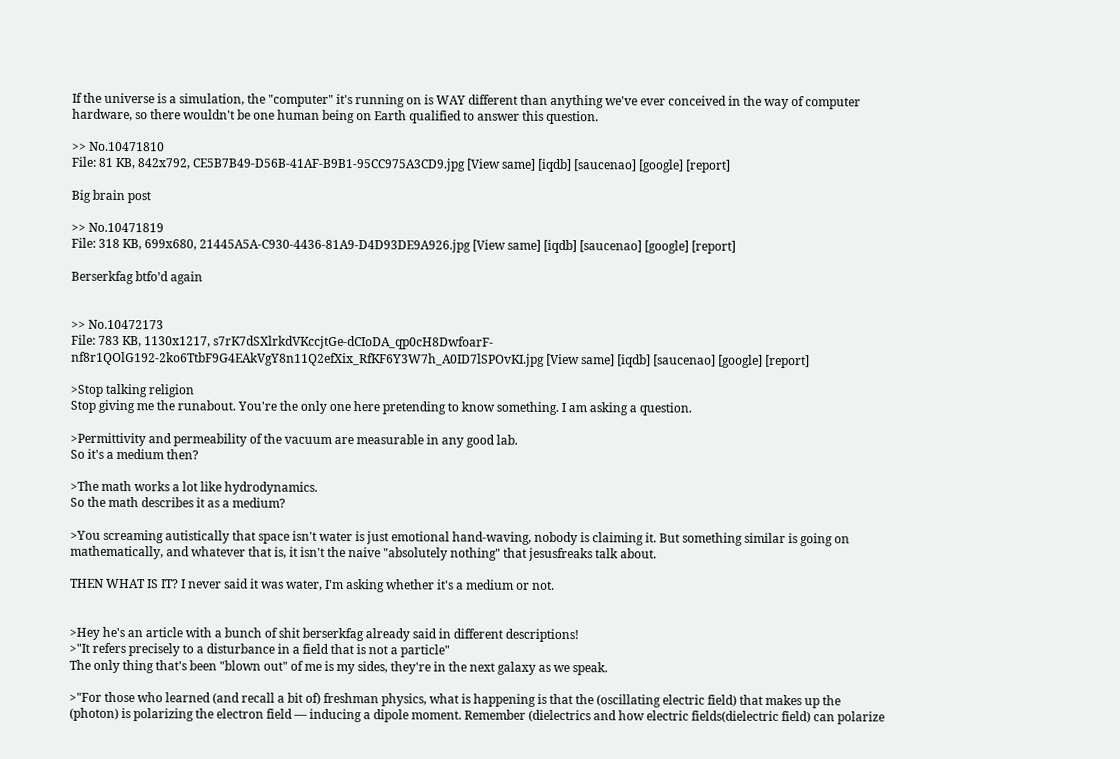If the universe is a simulation, the "computer" it's running on is WAY different than anything we've ever conceived in the way of computer hardware, so there wouldn't be one human being on Earth qualified to answer this question.

>> No.10471810
File: 81 KB, 842x792, CE5B7B49-D56B-41AF-B9B1-95CC975A3CD9.jpg [View same] [iqdb] [saucenao] [google] [report]

Big brain post

>> No.10471819
File: 318 KB, 699x680, 21445A5A-C930-4436-81A9-D4D93DE9A926.jpg [View same] [iqdb] [saucenao] [google] [report]

Berserkfag btfo’d again


>> No.10472173
File: 783 KB, 1130x1217, s7rK7dSXlrkdVKccjtGe-dCIoDA_qp0cH8DwfoarF-nf8r1QOlG192-2ko6TtbF9G4EAkVgY8n11Q2efXix_RfKF6Y3W7h_A0ID7lSPOvKI.jpg [View same] [iqdb] [saucenao] [google] [report]

>Stop talking religion
Stop giving me the runabout. You're the only one here pretending to know something. I am asking a question.

>Permittivity and permeability of the vacuum are measurable in any good lab.
So it's a medium then?

>The math works a lot like hydrodynamics.
So the math describes it as a medium?

>You screaming autistically that space isn't water is just emotional hand-waving, nobody is claiming it. But something similar is going on mathematically, and whatever that is, it isn't the naive "absolutely nothing" that jesusfreaks talk about.

THEN WHAT IS IT? I never said it was water, I'm asking whether it's a medium or not.


>Hey he's an article with a bunch of shit berserkfag already said in different descriptions!
>"It refers precisely to a disturbance in a field that is not a particle"
The only thing that's been "blown out" of me is my sides, they're in the next galaxy as we speak.

>"For those who learned (and recall a bit of) freshman physics, what is happening is that the (oscillating electric field) that makes up the (photon) is polarizing the electron field — inducing a dipole moment. Remember (dielectrics and how electric fields(dielectric field) can polarize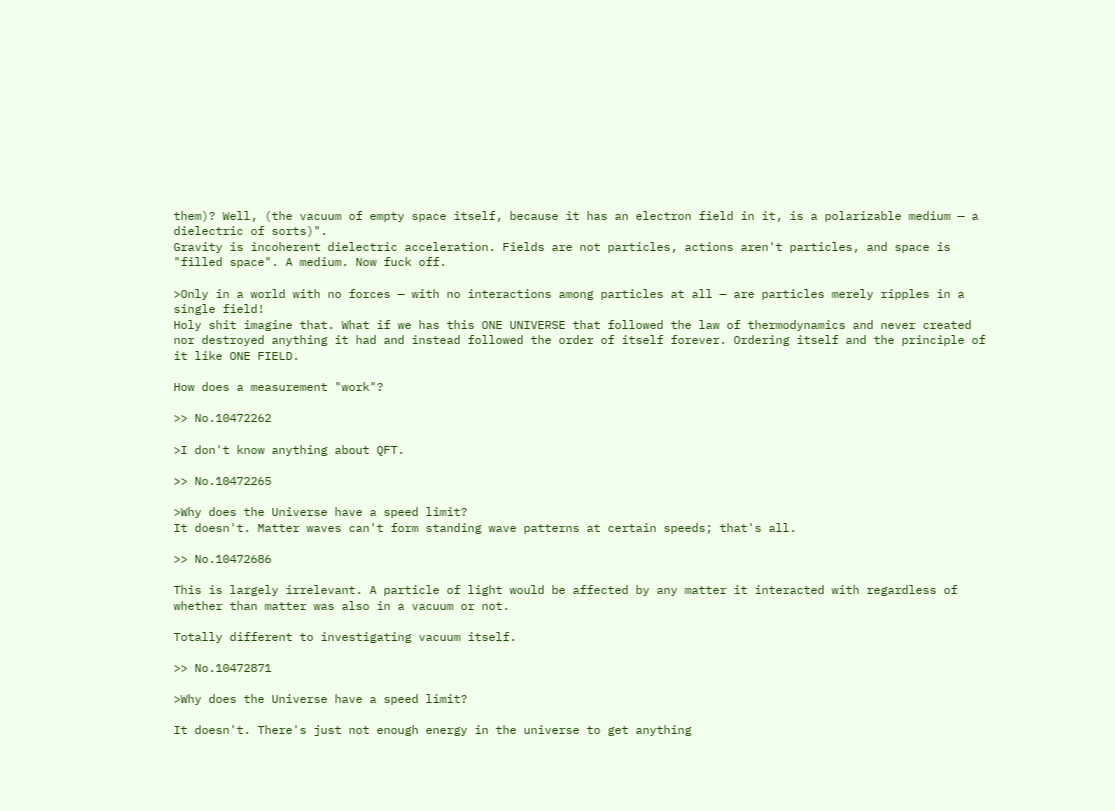them)? Well, (the vacuum of empty space itself, because it has an electron field in it, is a polarizable medium — a dielectric of sorts)".
Gravity is incoherent dielectric acceleration. Fields are not particles, actions aren't particles, and space is "filled space". A medium. Now fuck off.

>Only in a world with no forces — with no interactions among particles at all — are particles merely ripples in a single field!
Holy shit imagine that. What if we has this ONE UNIVERSE that followed the law of thermodynamics and never created nor destroyed anything it had and instead followed the order of itself forever. Ordering itself and the principle of it like ONE FIELD.

How does a measurement "work"?

>> No.10472262

>I don't know anything about QFT.

>> No.10472265

>Why does the Universe have a speed limit?
It doesn't. Matter waves can't form standing wave patterns at certain speeds; that's all.

>> No.10472686

This is largely irrelevant. A particle of light would be affected by any matter it interacted with regardless of whether than matter was also in a vacuum or not.

Totally different to investigating vacuum itself.

>> No.10472871

>Why does the Universe have a speed limit?

It doesn't. There's just not enough energy in the universe to get anything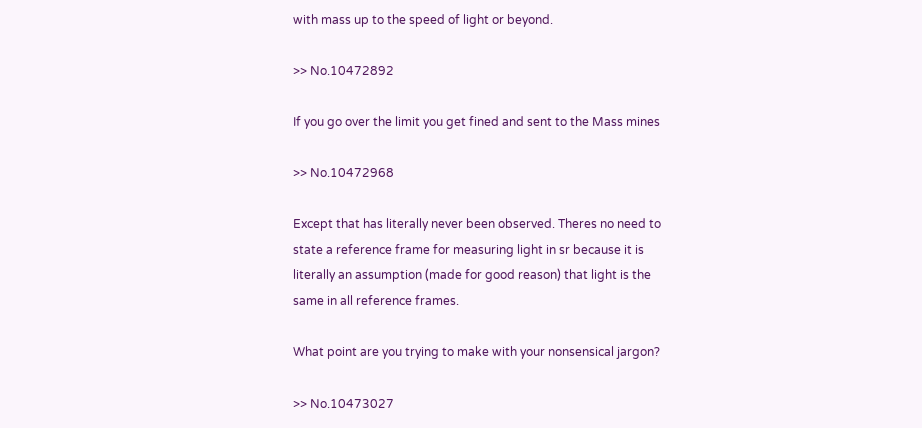with mass up to the speed of light or beyond.

>> No.10472892

If you go over the limit you get fined and sent to the Mass mines

>> No.10472968

Except that has literally never been observed. Theres no need to state a reference frame for measuring light in sr because it is literally an assumption (made for good reason) that light is the same in all reference frames.

What point are you trying to make with your nonsensical jargon?

>> No.10473027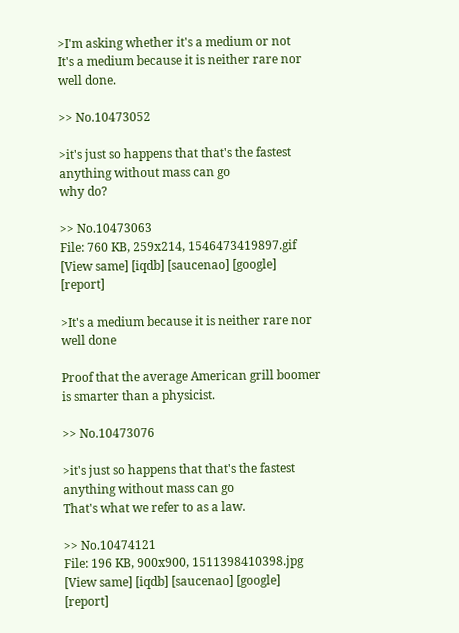>I'm asking whether it's a medium or not
It's a medium because it is neither rare nor well done.

>> No.10473052

>it's just so happens that that's the fastest anything without mass can go
why do?

>> No.10473063
File: 760 KB, 259x214, 1546473419897.gif [View same] [iqdb] [saucenao] [google] [report]

>It's a medium because it is neither rare nor well done

Proof that the average American grill boomer is smarter than a physicist.

>> No.10473076

>it's just so happens that that's the fastest anything without mass can go
That's what we refer to as a law.

>> No.10474121
File: 196 KB, 900x900, 1511398410398.jpg [View same] [iqdb] [saucenao] [google] [report]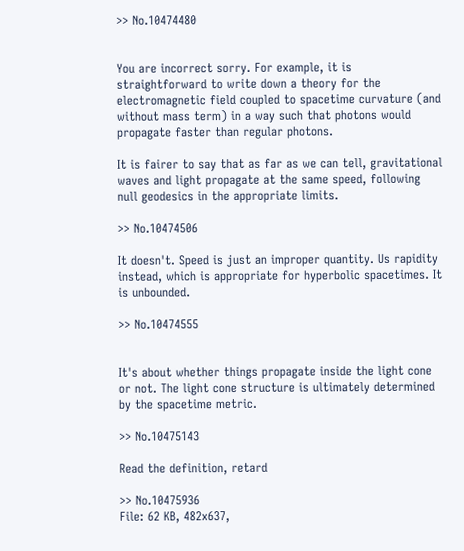>> No.10474480


You are incorrect sorry. For example, it is straightforward to write down a theory for the electromagnetic field coupled to spacetime curvature (and without mass term) in a way such that photons would propagate faster than regular photons.

It is fairer to say that as far as we can tell, gravitational waves and light propagate at the same speed, following null geodesics in the appropriate limits.

>> No.10474506

It doesn't. Speed is just an improper quantity. Us rapidity instead, which is appropriate for hyperbolic spacetimes. It is unbounded.

>> No.10474555


It's about whether things propagate inside the light cone or not. The light cone structure is ultimately determined by the spacetime metric.

>> No.10475143

Read the definition, retard

>> No.10475936
File: 62 KB, 482x637,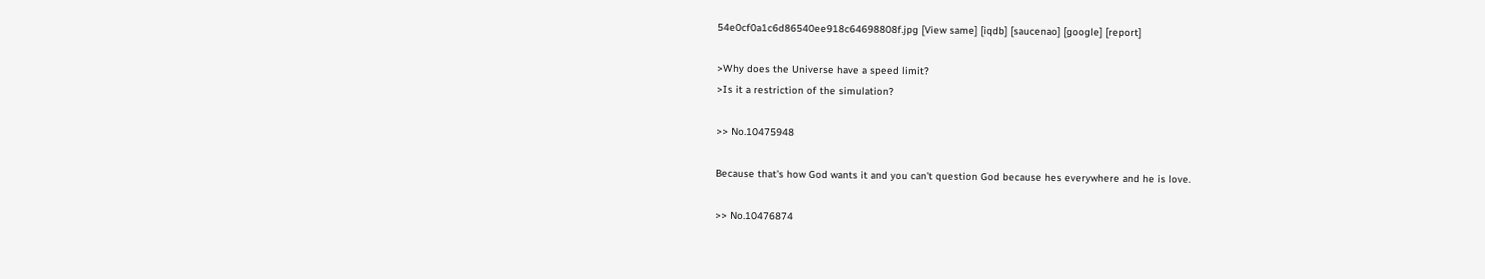54e0cf0a1c6d86540ee918c64698808f.jpg [View same] [iqdb] [saucenao] [google] [report]

>Why does the Universe have a speed limit?
>Is it a restriction of the simulation?

>> No.10475948

Because that's how God wants it and you can't question God because hes everywhere and he is love.

>> No.10476874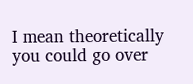I mean theoretically you could go over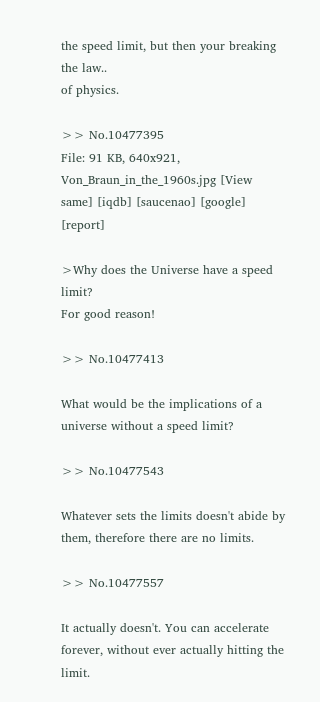the speed limit, but then your breaking the law..
of physics.

>> No.10477395
File: 91 KB, 640x921, Von_Braun_in_the_1960s.jpg [View same] [iqdb] [saucenao] [google] [report]

>Why does the Universe have a speed limit?
For good reason!

>> No.10477413

What would be the implications of a universe without a speed limit?

>> No.10477543

Whatever sets the limits doesn't abide by them, therefore there are no limits.

>> No.10477557

It actually doesn't. You can accelerate forever, without ever actually hitting the limit.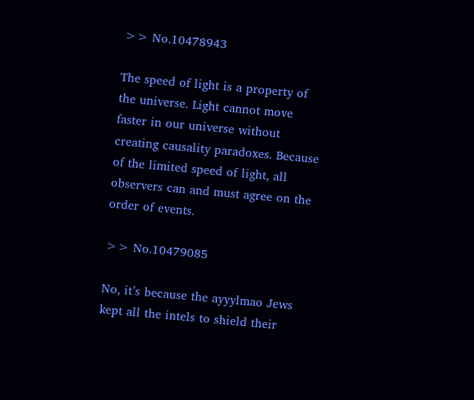>> No.10478943

The speed of light is a property of the universe. Light cannot move faster in our universe without creating causality paradoxes. Because of the limited speed of light, all observers can and must agree on the order of events.

>> No.10479085

No, it’s because the ayyylmao Jews kept all the intels to shield their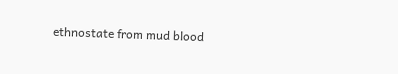ethnostate from mud blood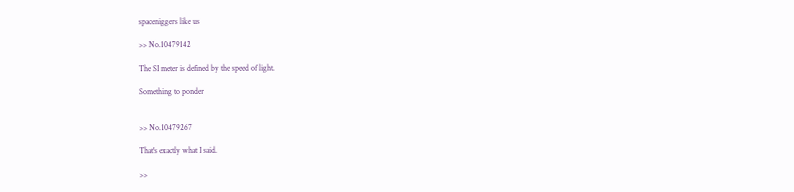spaceniggers like us

>> No.10479142

The SI meter is defined by the speed of light.

Something to ponder


>> No.10479267

That's exactly what I said.

>>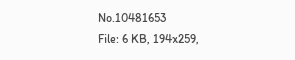No.10481653
File: 6 KB, 194x259,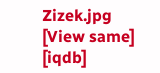Zizek.jpg [View same] [iqdb]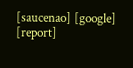[saucenao] [google] [report]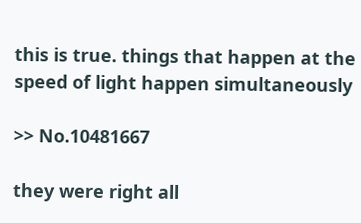this is true. things that happen at the speed of light happen simultaneously

>> No.10481667

they were right all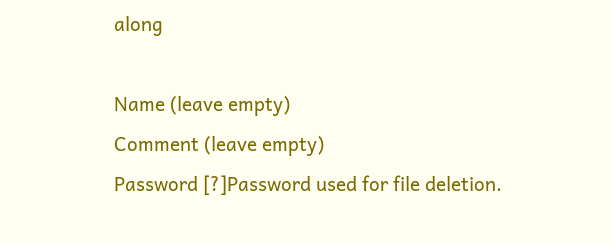along

Name (leave empty)
Comment (leave empty)
Password [?]Password used for file deletion.